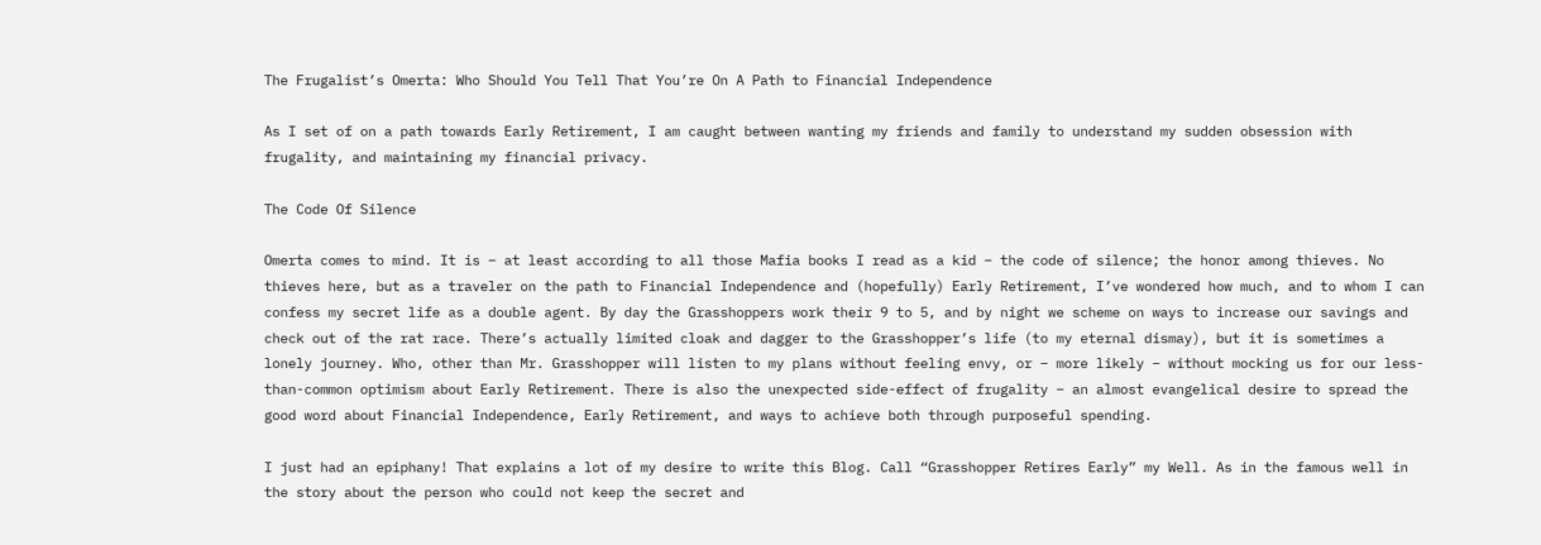The Frugalist’s Omerta: Who Should You Tell That You’re On A Path to Financial Independence

As I set of on a path towards Early Retirement, I am caught between wanting my friends and family to understand my sudden obsession with frugality, and maintaining my financial privacy.

The Code Of Silence

Omerta comes to mind. It is – at least according to all those Mafia books I read as a kid – the code of silence; the honor among thieves. No thieves here, but as a traveler on the path to Financial Independence and (hopefully) Early Retirement, I’ve wondered how much, and to whom I can confess my secret life as a double agent. By day the Grasshoppers work their 9 to 5, and by night we scheme on ways to increase our savings and check out of the rat race. There’s actually limited cloak and dagger to the Grasshopper’s life (to my eternal dismay), but it is sometimes a lonely journey. Who, other than Mr. Grasshopper will listen to my plans without feeling envy, or – more likely – without mocking us for our less-than-common optimism about Early Retirement. There is also the unexpected side-effect of frugality – an almost evangelical desire to spread the good word about Financial Independence, Early Retirement, and ways to achieve both through purposeful spending.

I just had an epiphany! That explains a lot of my desire to write this Blog. Call “Grasshopper Retires Early” my Well. As in the famous well in the story about the person who could not keep the secret and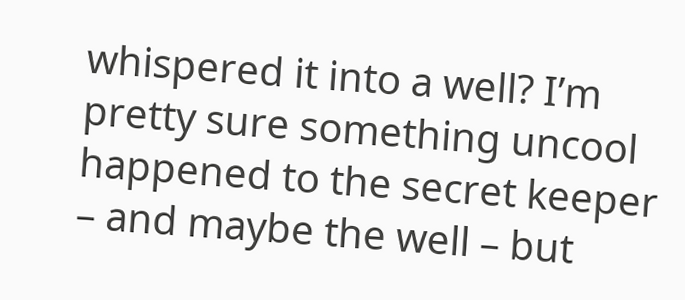whispered it into a well? I’m pretty sure something uncool happened to the secret keeper – and maybe the well – but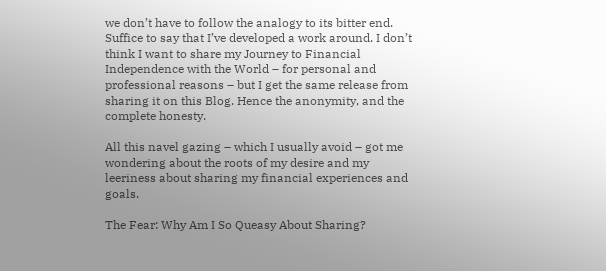we don’t have to follow the analogy to its bitter end. Suffice to say that I’ve developed a work around. I don’t think I want to share my Journey to Financial Independence with the World – for personal and professional reasons – but I get the same release from sharing it on this Blog. Hence the anonymity, and the complete honesty.

All this navel gazing – which I usually avoid – got me wondering about the roots of my desire and my leeriness about sharing my financial experiences and goals.

The Fear: Why Am I So Queasy About Sharing?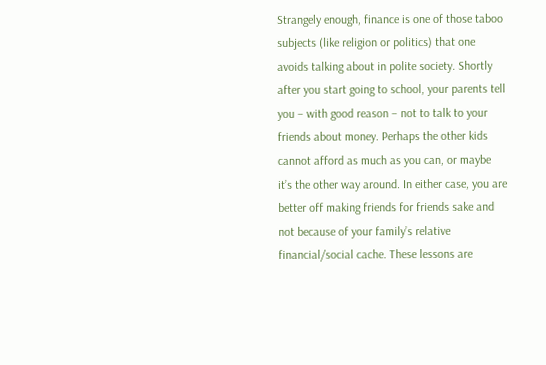Strangely enough, finance is one of those taboo subjects (like religion or politics) that one avoids talking about in polite society. Shortly after you start going to school, your parents tell you – with good reason – not to talk to your friends about money. Perhaps the other kids cannot afford as much as you can, or maybe it’s the other way around. In either case, you are better off making friends for friends sake and not because of your family’s relative financial/social cache. These lessons are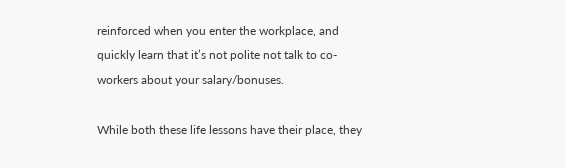reinforced when you enter the workplace, and quickly learn that it’s not polite not talk to co-workers about your salary/bonuses.

While both these life lessons have their place, they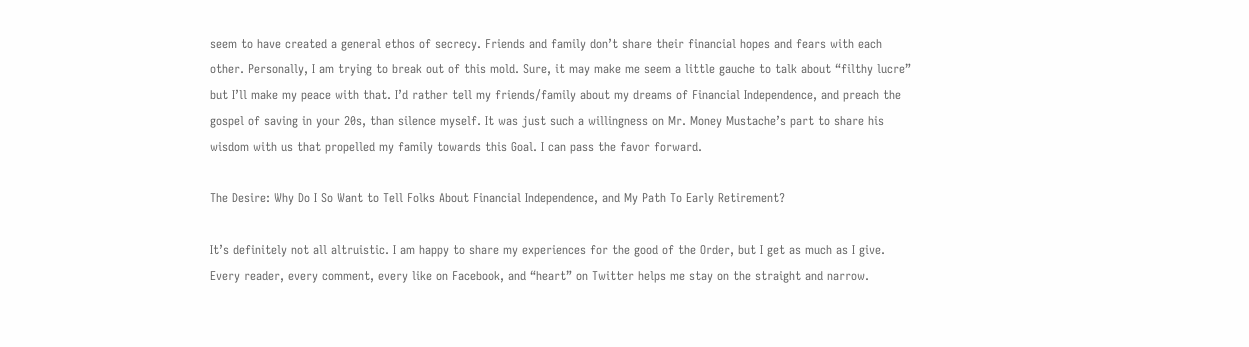seem to have created a general ethos of secrecy. Friends and family don’t share their financial hopes and fears with each other. Personally, I am trying to break out of this mold. Sure, it may make me seem a little gauche to talk about “filthy lucre” but I’ll make my peace with that. I’d rather tell my friends/family about my dreams of Financial Independence, and preach the gospel of saving in your 20s, than silence myself. It was just such a willingness on Mr. Money Mustache’s part to share his wisdom with us that propelled my family towards this Goal. I can pass the favor forward.

The Desire: Why Do I So Want to Tell Folks About Financial Independence, and My Path To Early Retirement?

It’s definitely not all altruistic. I am happy to share my experiences for the good of the Order, but I get as much as I give. Every reader, every comment, every like on Facebook, and “heart” on Twitter helps me stay on the straight and narrow.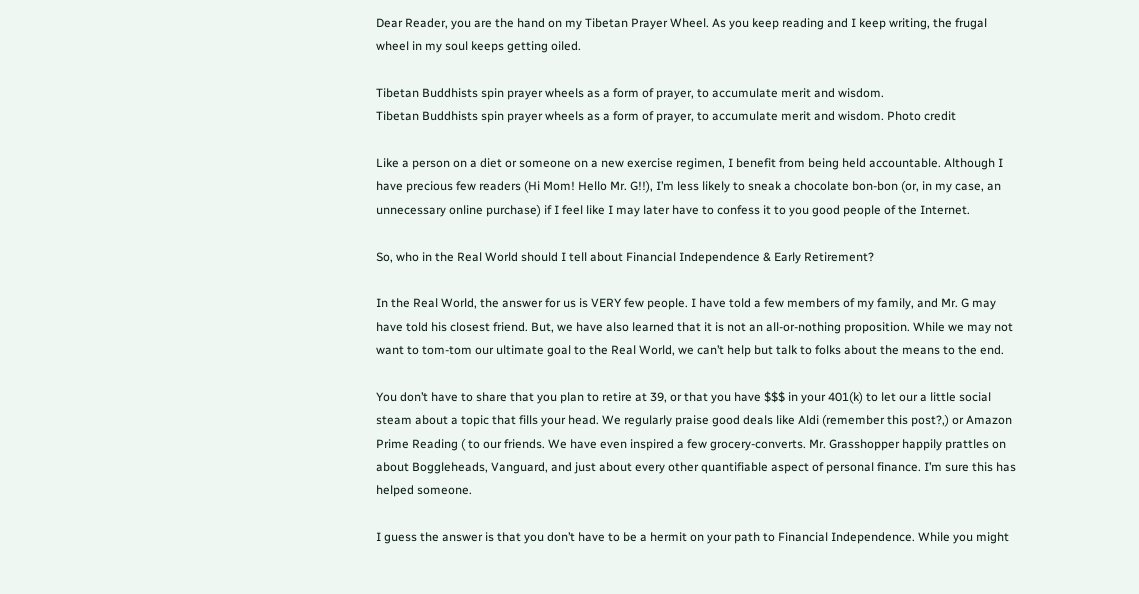Dear Reader, you are the hand on my Tibetan Prayer Wheel. As you keep reading and I keep writing, the frugal wheel in my soul keeps getting oiled.

Tibetan Buddhists spin prayer wheels as a form of prayer, to accumulate merit and wisdom.
Tibetan Buddhists spin prayer wheels as a form of prayer, to accumulate merit and wisdom. Photo credit

Like a person on a diet or someone on a new exercise regimen, I benefit from being held accountable. Although I have precious few readers (Hi Mom! Hello Mr. G!!), I’m less likely to sneak a chocolate bon-bon (or, in my case, an unnecessary online purchase) if I feel like I may later have to confess it to you good people of the Internet.

So, who in the Real World should I tell about Financial Independence & Early Retirement?

In the Real World, the answer for us is VERY few people. I have told a few members of my family, and Mr. G may have told his closest friend. But, we have also learned that it is not an all-or-nothing proposition. While we may not want to tom-tom our ultimate goal to the Real World, we can’t help but talk to folks about the means to the end.

You don’t have to share that you plan to retire at 39, or that you have $$$ in your 401(k) to let our a little social steam about a topic that fills your head. We regularly praise good deals like Aldi (remember this post?,) or Amazon Prime Reading ( to our friends. We have even inspired a few grocery-converts. Mr. Grasshopper happily prattles on about Boggleheads, Vanguard, and just about every other quantifiable aspect of personal finance. I’m sure this has helped someone.

I guess the answer is that you don’t have to be a hermit on your path to Financial Independence. While you might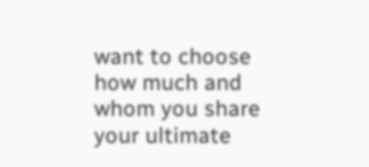want to choose how much and whom you share your ultimate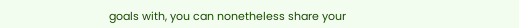goals with, you can nonetheless share your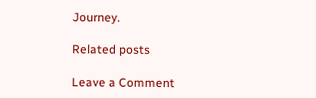Journey.

Related posts

Leave a Comment